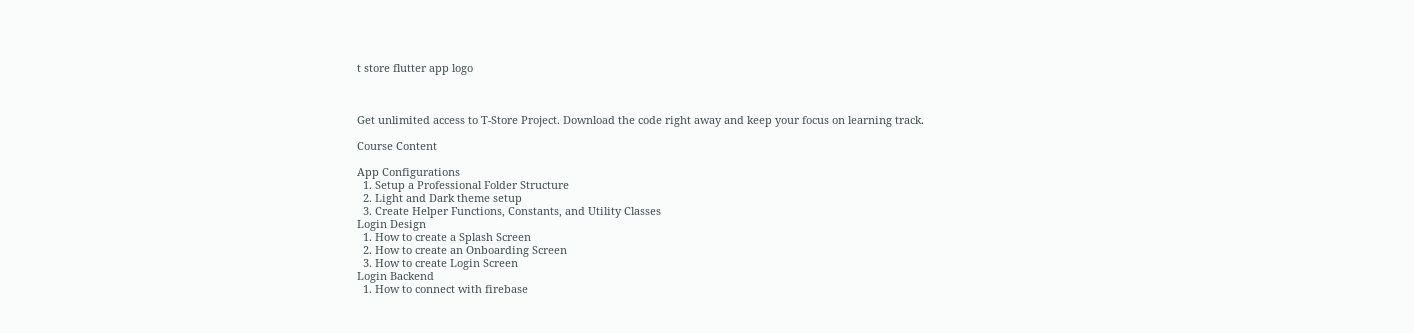t store flutter app logo



Get unlimited access to T-Store Project. Download the code right away and keep your focus on learning track.

Course Content

App Configurations
  1. Setup a Professional Folder Structure
  2. Light and Dark theme setup
  3. Create Helper Functions, Constants, and Utility Classes
Login Design
  1. How to create a Splash Screen
  2. How to create an Onboarding Screen
  3. How to create Login Screen
Login Backend
  1. How to connect with firebase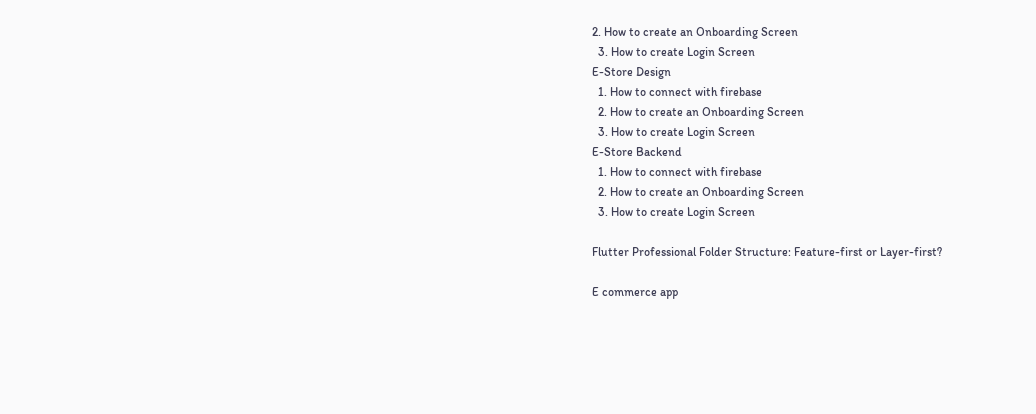2. How to create an Onboarding Screen
  3. How to create Login Screen
E-Store Design
  1. How to connect with firebase
  2. How to create an Onboarding Screen
  3. How to create Login Screen
E-Store Backend
  1. How to connect with firebase
  2. How to create an Onboarding Screen
  3. How to create Login Screen

Flutter Professional Folder Structure: Feature-first or Layer-first?

E commerce app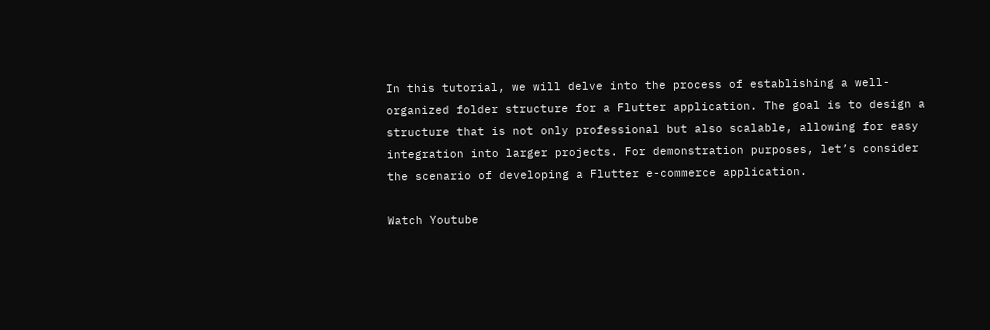In this tutorial, we will delve into the process of establishing a well-organized folder structure for a Flutter application. The goal is to design a structure that is not only professional but also scalable, allowing for easy integration into larger projects. For demonstration purposes, let’s consider the scenario of developing a Flutter e-commerce application.

Watch Youtube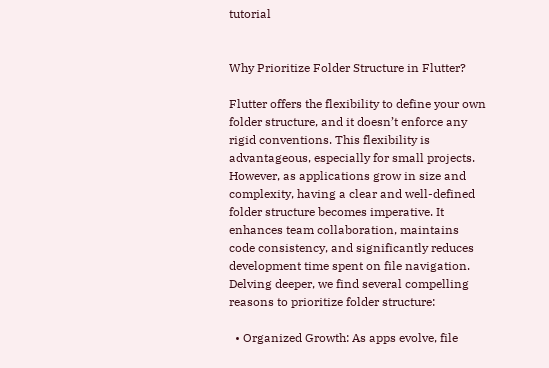tutorial


Why Prioritize Folder Structure in Flutter?

Flutter offers the flexibility to define your own folder structure, and it doesn’t enforce any rigid conventions. This flexibility is advantageous, especially for small projects. However, as applications grow in size and complexity, having a clear and well-defined folder structure becomes imperative. It enhances team collaboration, maintains code consistency, and significantly reduces development time spent on file navigation. Delving deeper, we find several compelling reasons to prioritize folder structure:

  • Organized Growth: As apps evolve, file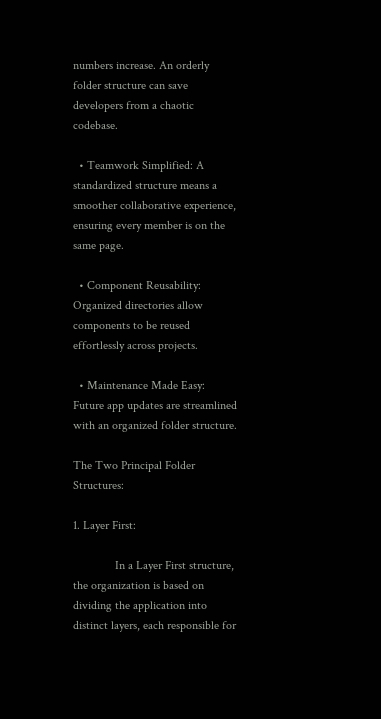numbers increase. An orderly folder structure can save developers from a chaotic codebase.

  • Teamwork Simplified: A standardized structure means a smoother collaborative experience, ensuring every member is on the same page.

  • Component Reusability: Organized directories allow components to be reused effortlessly across projects.

  • Maintenance Made Easy: Future app updates are streamlined with an organized folder structure.

The Two Principal Folder Structures:

1. Layer First:

              In a Layer First structure, the organization is based on dividing the application into distinct layers, each responsible for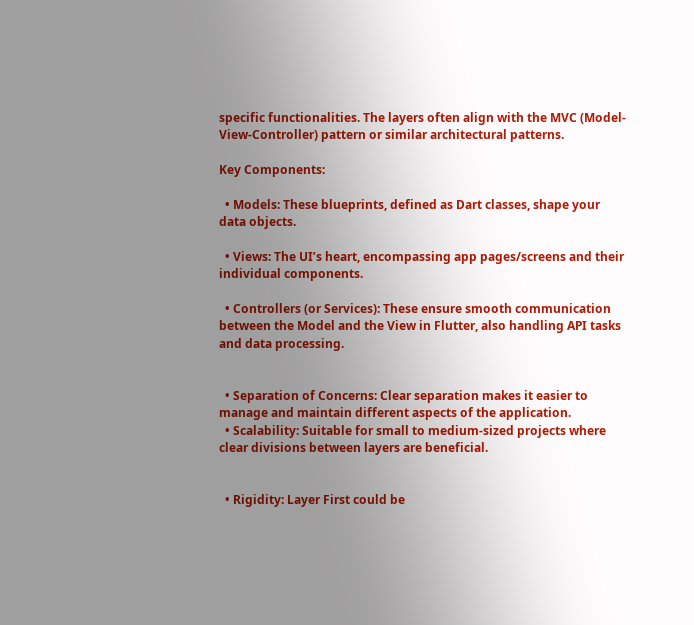specific functionalities. The layers often align with the MVC (Model-View-Controller) pattern or similar architectural patterns.

Key Components:

  • Models: These blueprints, defined as Dart classes, shape your data objects.

  • Views: The UI’s heart, encompassing app pages/screens and their individual components.

  • Controllers (or Services): These ensure smooth communication between the Model and the View in Flutter, also handling API tasks and data processing.


  • Separation of Concerns: Clear separation makes it easier to manage and maintain different aspects of the application.
  • Scalability: Suitable for small to medium-sized projects where clear divisions between layers are beneficial.


  • Rigidity: Layer First could be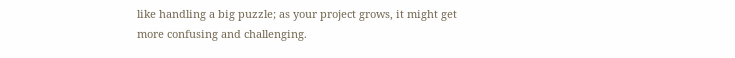like handling a big puzzle; as your project grows, it might get more confusing and challenging.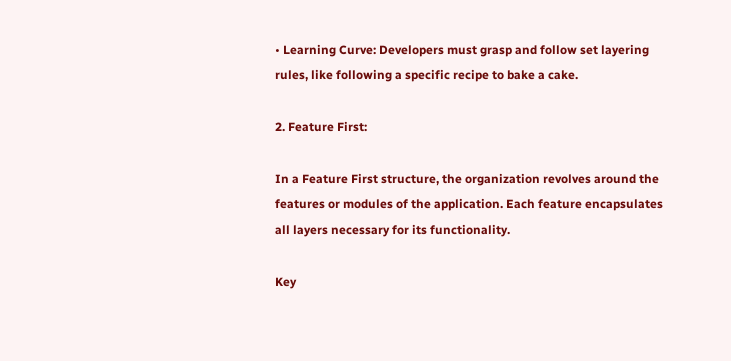• Learning Curve: Developers must grasp and follow set layering rules, like following a specific recipe to bake a cake.

2. Feature First:

In a Feature First structure, the organization revolves around the features or modules of the application. Each feature encapsulates all layers necessary for its functionality.

Key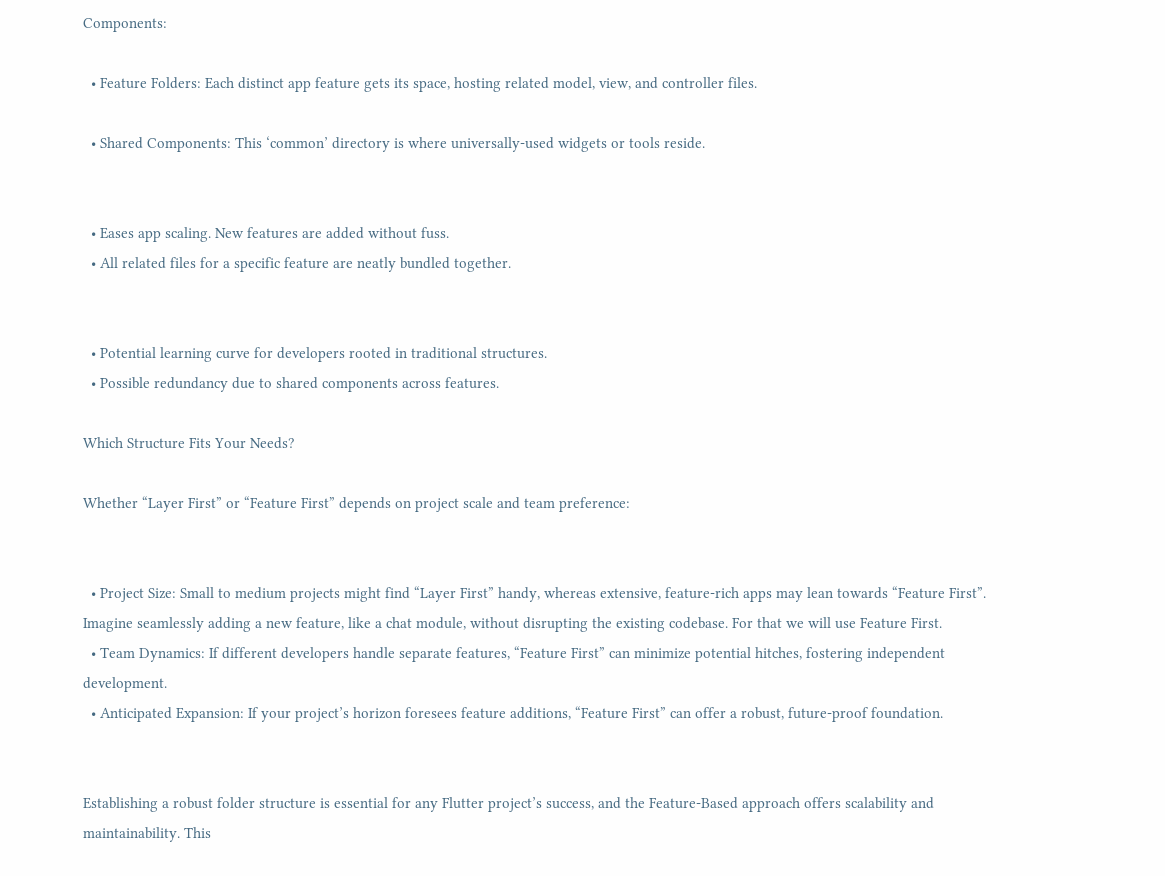Components:

  • Feature Folders: Each distinct app feature gets its space, hosting related model, view, and controller files.

  • Shared Components: This ‘common’ directory is where universally-used widgets or tools reside.


  • Eases app scaling. New features are added without fuss.
  • All related files for a specific feature are neatly bundled together.


  • Potential learning curve for developers rooted in traditional structures.
  • Possible redundancy due to shared components across features.

Which Structure Fits Your Needs?

Whether “Layer First” or “Feature First” depends on project scale and team preference:


  • Project Size: Small to medium projects might find “Layer First” handy, whereas extensive, feature-rich apps may lean towards “Feature First”. Imagine seamlessly adding a new feature, like a chat module, without disrupting the existing codebase. For that we will use Feature First.
  • Team Dynamics: If different developers handle separate features, “Feature First” can minimize potential hitches, fostering independent development.
  • Anticipated Expansion: If your project’s horizon foresees feature additions, “Feature First” can offer a robust, future-proof foundation.


Establishing a robust folder structure is essential for any Flutter project’s success, and the Feature-Based approach offers scalability and maintainability. This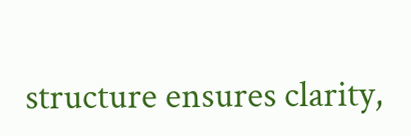structure ensures clarity,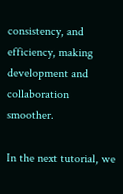consistency, and efficiency, making development and collaboration smoother.

In the next tutorial, we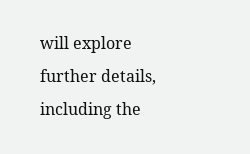will explore further details, including the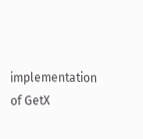implementation of GetX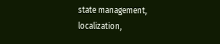state management, localization,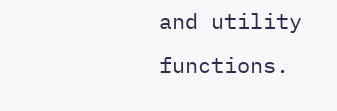and utility functions.